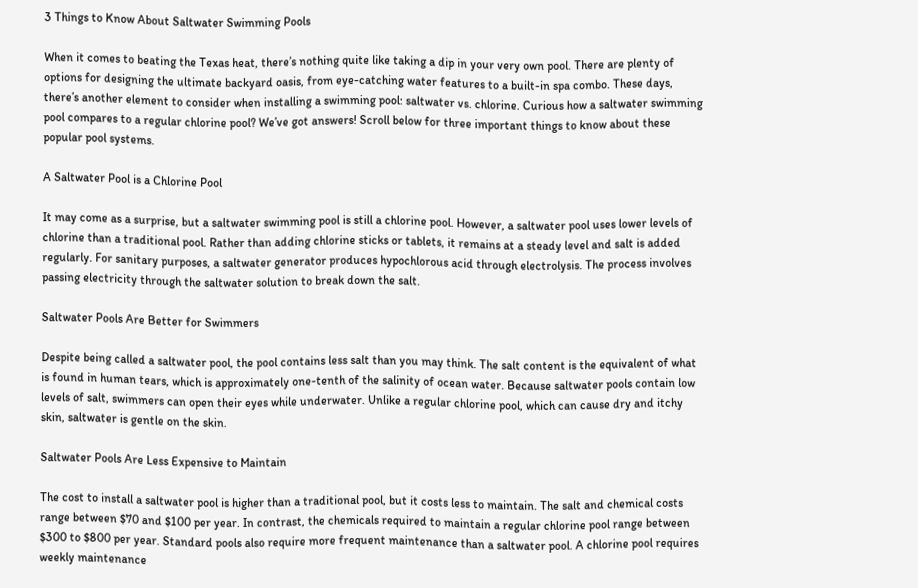3 Things to Know About Saltwater Swimming Pools

When it comes to beating the Texas heat, there’s nothing quite like taking a dip in your very own pool. There are plenty of options for designing the ultimate backyard oasis, from eye-catching water features to a built-in spa combo. These days, there’s another element to consider when installing a swimming pool: saltwater vs. chlorine. Curious how a saltwater swimming pool compares to a regular chlorine pool? We’ve got answers! Scroll below for three important things to know about these popular pool systems.

A Saltwater Pool is a Chlorine Pool

It may come as a surprise, but a saltwater swimming pool is still a chlorine pool. However, a saltwater pool uses lower levels of chlorine than a traditional pool. Rather than adding chlorine sticks or tablets, it remains at a steady level and salt is added regularly. For sanitary purposes, a saltwater generator produces hypochlorous acid through electrolysis. The process involves passing electricity through the saltwater solution to break down the salt.

Saltwater Pools Are Better for Swimmers

Despite being called a saltwater pool, the pool contains less salt than you may think. The salt content is the equivalent of what is found in human tears, which is approximately one-tenth of the salinity of ocean water. Because saltwater pools contain low levels of salt, swimmers can open their eyes while underwater. Unlike a regular chlorine pool, which can cause dry and itchy skin, saltwater is gentle on the skin.

Saltwater Pools Are Less Expensive to Maintain

The cost to install a saltwater pool is higher than a traditional pool, but it costs less to maintain. The salt and chemical costs range between $70 and $100 per year. In contrast, the chemicals required to maintain a regular chlorine pool range between $300 to $800 per year. Standard pools also require more frequent maintenance than a saltwater pool. A chlorine pool requires weekly maintenance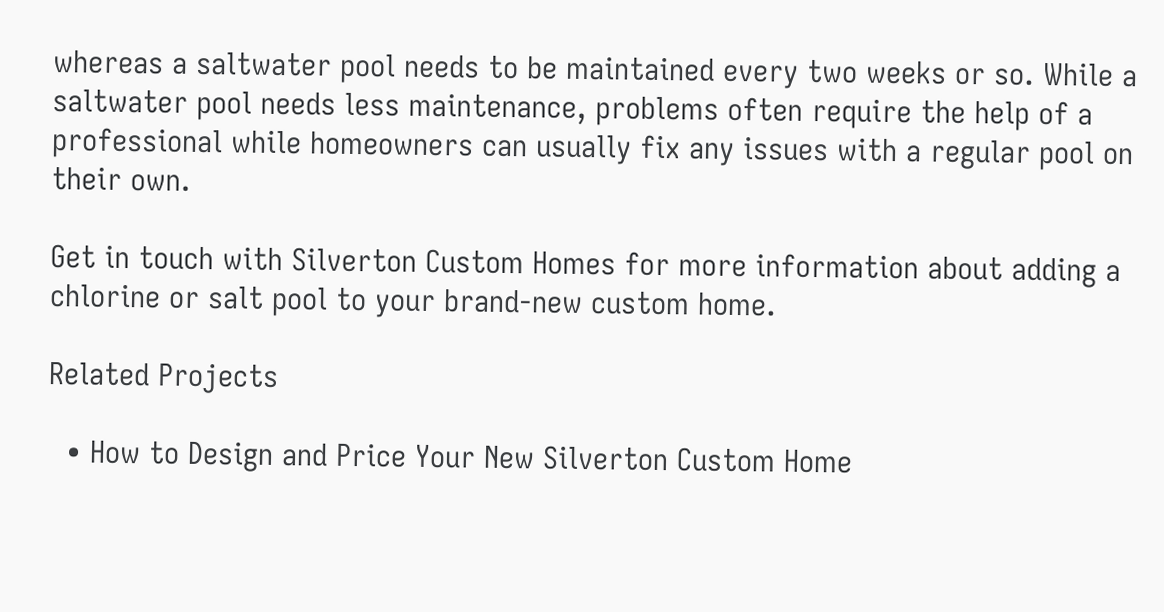whereas a saltwater pool needs to be maintained every two weeks or so. While a saltwater pool needs less maintenance, problems often require the help of a professional while homeowners can usually fix any issues with a regular pool on their own.

Get in touch with Silverton Custom Homes for more information about adding a chlorine or salt pool to your brand-new custom home.

Related Projects

  • How to Design and Price Your New Silverton Custom Home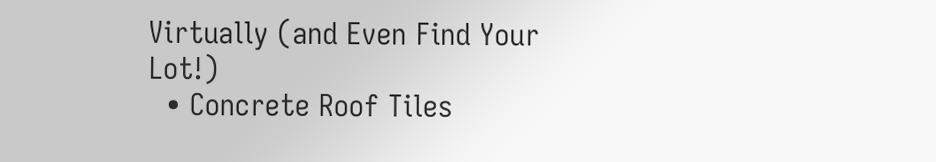Virtually (and Even Find Your Lot!)
  • Concrete Roof Tiles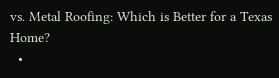vs. Metal Roofing: Which is Better for a Texas Home?
  •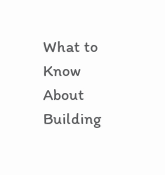What to Know About Building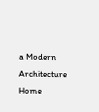a Modern Architecture Home